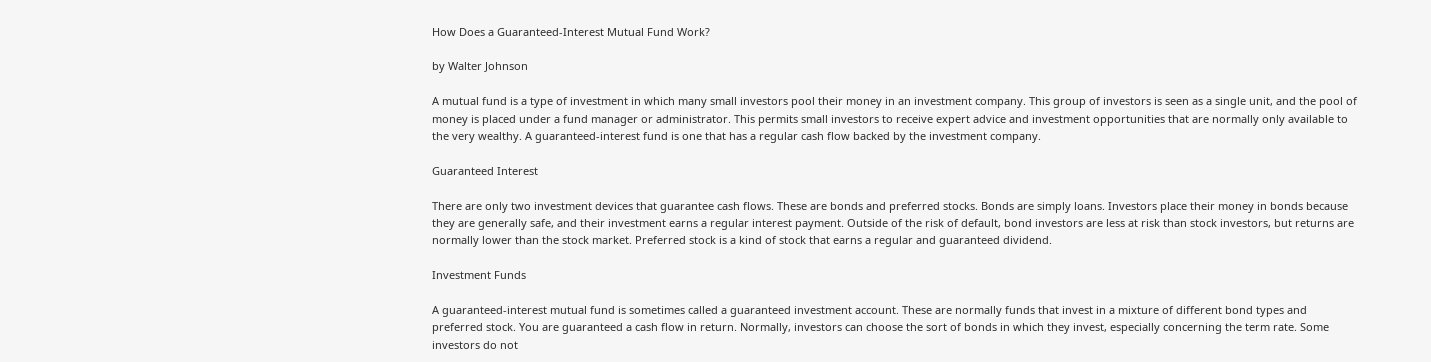How Does a Guaranteed-Interest Mutual Fund Work?

by Walter Johnson

A mutual fund is a type of investment in which many small investors pool their money in an investment company. This group of investors is seen as a single unit, and the pool of money is placed under a fund manager or administrator. This permits small investors to receive expert advice and investment opportunities that are normally only available to the very wealthy. A guaranteed-interest fund is one that has a regular cash flow backed by the investment company.

Guaranteed Interest

There are only two investment devices that guarantee cash flows. These are bonds and preferred stocks. Bonds are simply loans. Investors place their money in bonds because they are generally safe, and their investment earns a regular interest payment. Outside of the risk of default, bond investors are less at risk than stock investors, but returns are normally lower than the stock market. Preferred stock is a kind of stock that earns a regular and guaranteed dividend.

Investment Funds

A guaranteed-interest mutual fund is sometimes called a guaranteed investment account. These are normally funds that invest in a mixture of different bond types and preferred stock. You are guaranteed a cash flow in return. Normally, investors can choose the sort of bonds in which they invest, especially concerning the term rate. Some investors do not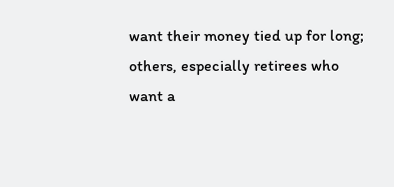want their money tied up for long; others, especially retirees who want a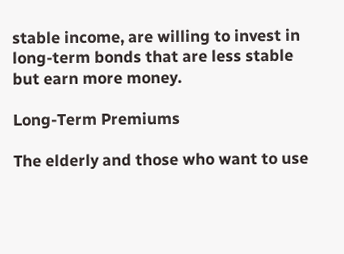stable income, are willing to invest in long-term bonds that are less stable but earn more money.

Long-Term Premiums

The elderly and those who want to use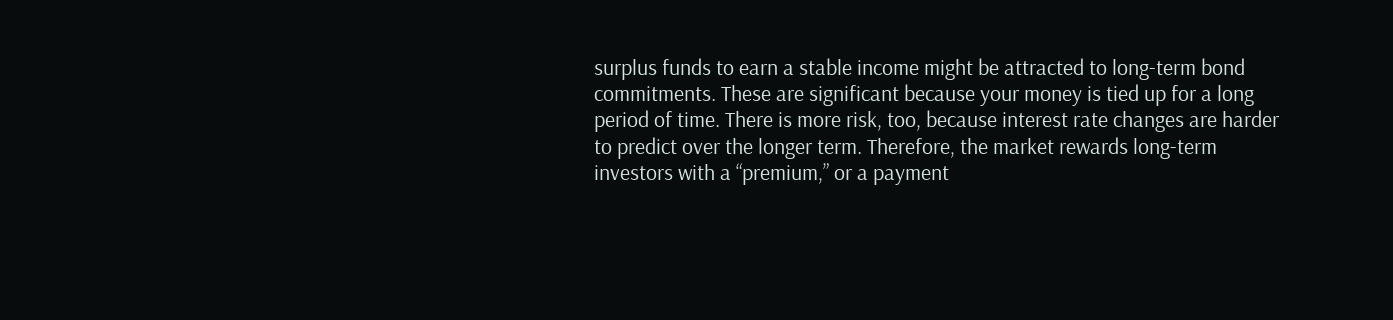surplus funds to earn a stable income might be attracted to long-term bond commitments. These are significant because your money is tied up for a long period of time. There is more risk, too, because interest rate changes are harder to predict over the longer term. Therefore, the market rewards long-term investors with a “premium,” or a payment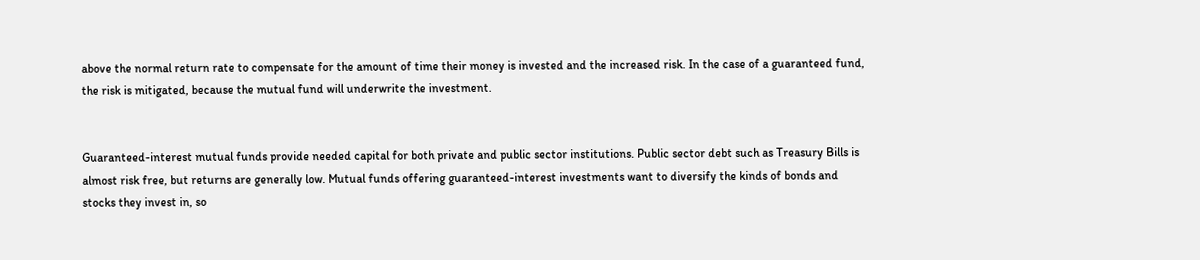above the normal return rate to compensate for the amount of time their money is invested and the increased risk. In the case of a guaranteed fund, the risk is mitigated, because the mutual fund will underwrite the investment.


Guaranteed-interest mutual funds provide needed capital for both private and public sector institutions. Public sector debt such as Treasury Bills is almost risk free, but returns are generally low. Mutual funds offering guaranteed-interest investments want to diversify the kinds of bonds and stocks they invest in, so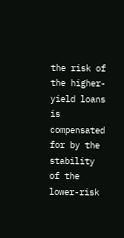the risk of the higher-yield loans is compensated for by the stability of the lower-risk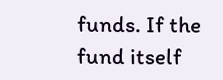funds. If the fund itself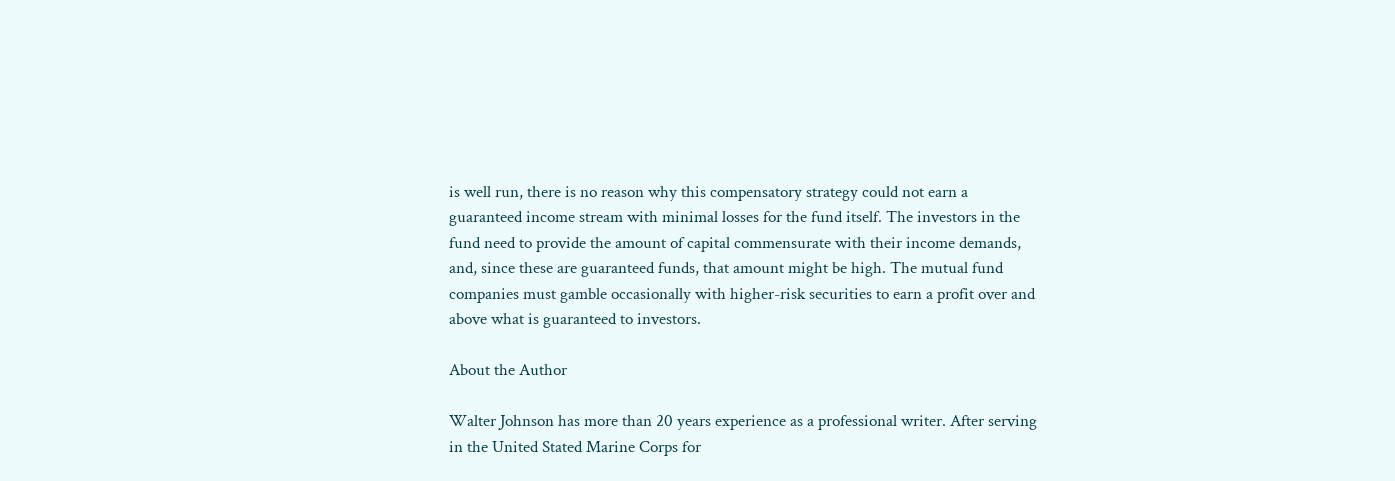is well run, there is no reason why this compensatory strategy could not earn a guaranteed income stream with minimal losses for the fund itself. The investors in the fund need to provide the amount of capital commensurate with their income demands, and, since these are guaranteed funds, that amount might be high. The mutual fund companies must gamble occasionally with higher-risk securities to earn a profit over and above what is guaranteed to investors.

About the Author

Walter Johnson has more than 20 years experience as a professional writer. After serving in the United Stated Marine Corps for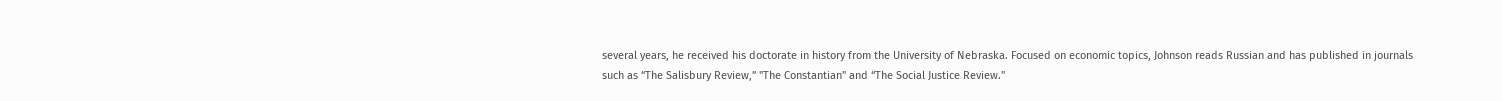several years, he received his doctorate in history from the University of Nebraska. Focused on economic topics, Johnson reads Russian and has published in journals such as “The Salisbury Review,” "The Constantian" and “The Social Justice Review."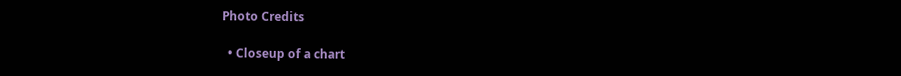Photo Credits

  • Closeup of a chart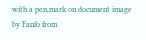with a pen,mark on document image by Fanfo from